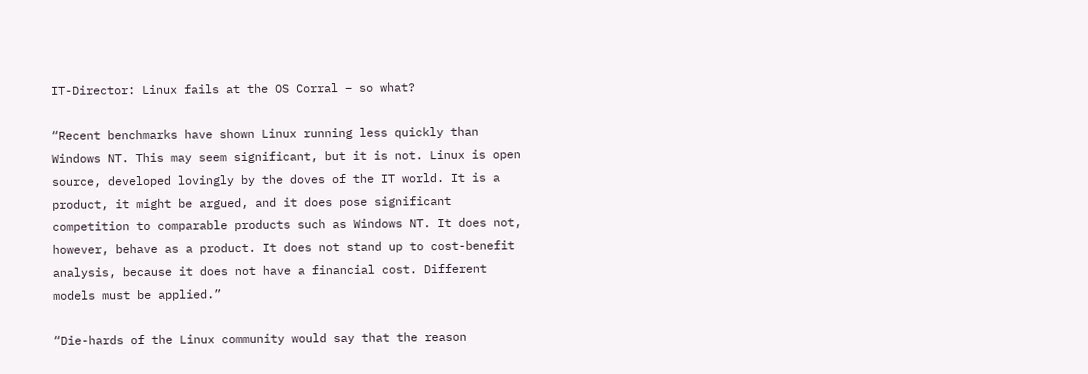IT-Director: Linux fails at the OS Corral – so what?

“Recent benchmarks have shown Linux running less quickly than
Windows NT. This may seem significant, but it is not. Linux is open
source, developed lovingly by the doves of the IT world. It is a
product, it might be argued, and it does pose significant
competition to comparable products such as Windows NT. It does not,
however, behave as a product. It does not stand up to cost-benefit
analysis, because it does not have a financial cost. Different
models must be applied.”

“Die-hards of the Linux community would say that the reason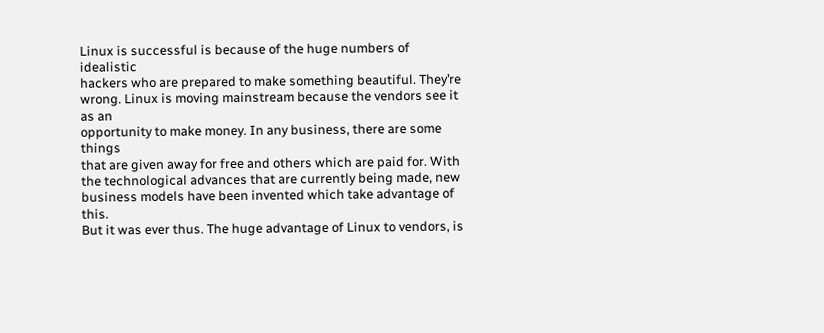Linux is successful is because of the huge numbers of idealistic
hackers who are prepared to make something beautiful. They’re
wrong. Linux is moving mainstream because the vendors see it as an
opportunity to make money. In any business, there are some things
that are given away for free and others which are paid for. With
the technological advances that are currently being made, new
business models have been invented which take advantage of this.
But it was ever thus. The huge advantage of Linux to vendors, is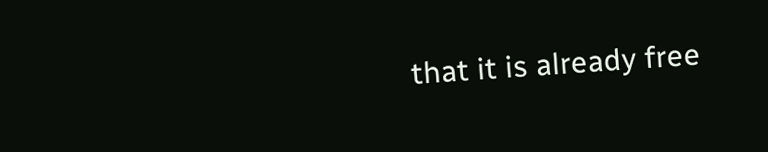that it is already free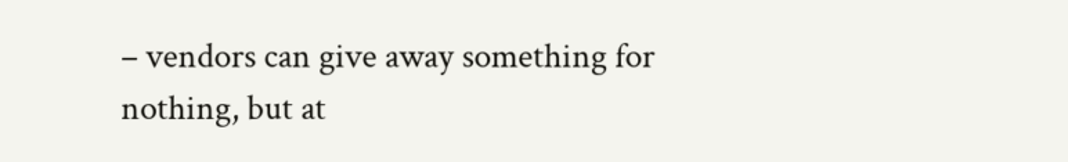– vendors can give away something for
nothing, but at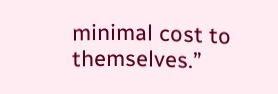minimal cost to themselves.”